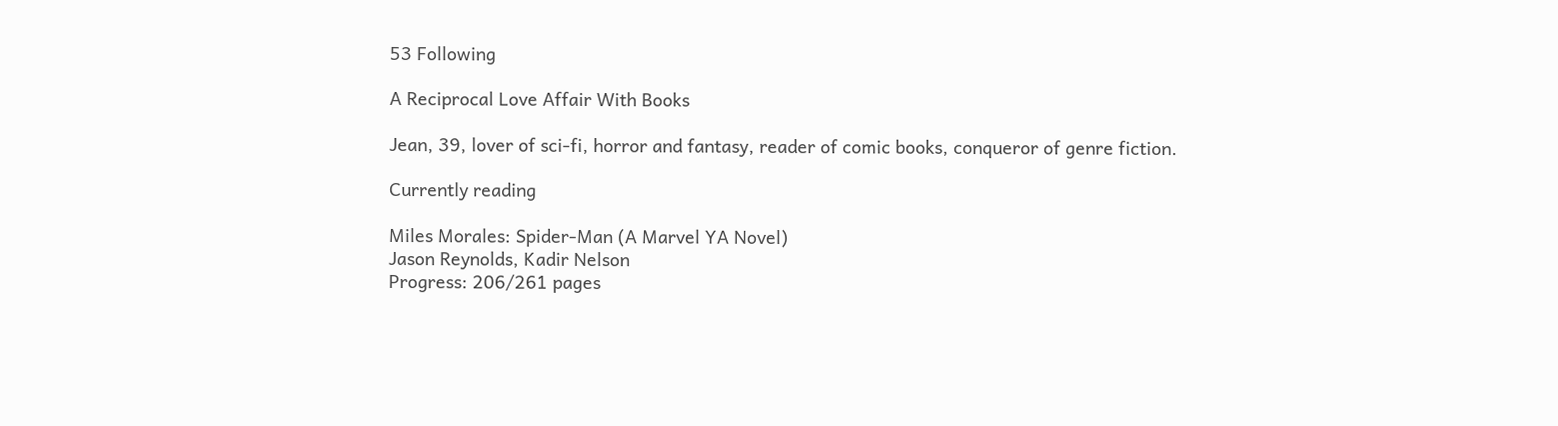53 Following

A Reciprocal Love Affair With Books

Jean, 39, lover of sci-fi, horror and fantasy, reader of comic books, conqueror of genre fiction.

Currently reading

Miles Morales: Spider-Man (A Marvel YA Novel)
Jason Reynolds, Kadir Nelson
Progress: 206/261 pages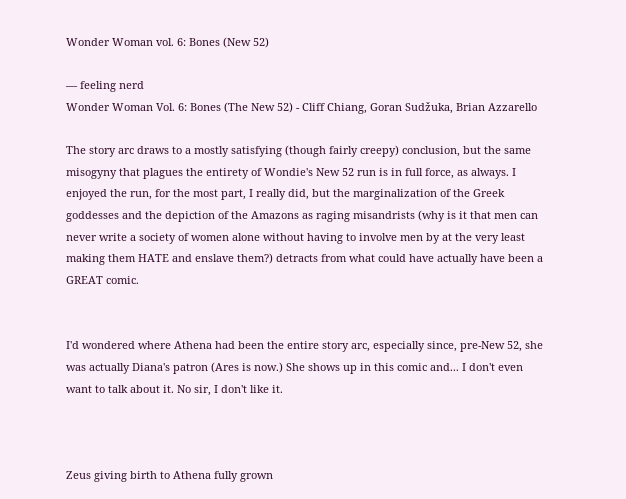Wonder Woman vol. 6: Bones (New 52)

— feeling nerd
Wonder Woman Vol. 6: Bones (The New 52) - Cliff Chiang, Goran Sudžuka, Brian Azzarello

The story arc draws to a mostly satisfying (though fairly creepy) conclusion, but the same misogyny that plagues the entirety of Wondie's New 52 run is in full force, as always. I enjoyed the run, for the most part, I really did, but the marginalization of the Greek goddesses and the depiction of the Amazons as raging misandrists (why is it that men can never write a society of women alone without having to involve men by at the very least making them HATE and enslave them?) detracts from what could have actually have been a GREAT comic.


I'd wondered where Athena had been the entire story arc, especially since, pre-New 52, she was actually Diana's patron (Ares is now.) She shows up in this comic and... I don't even want to talk about it. No sir, I don't like it.



Zeus giving birth to Athena fully grown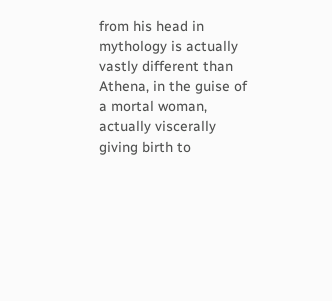from his head in mythology is actually vastly different than Athena, in the guise of a mortal woman, actually viscerally giving birth to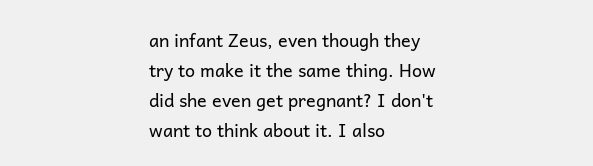an infant Zeus, even though they try to make it the same thing. How did she even get pregnant? I don't want to think about it. I also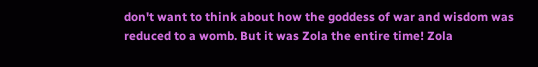don't want to think about how the goddess of war and wisdom was reduced to a womb. But it was Zola the entire time! Zola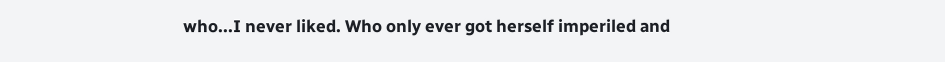who...I never liked. Who only ever got herself imperiled and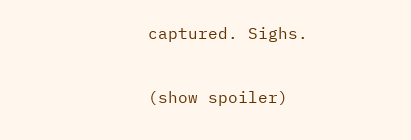captured. Sighs.

(show spoiler)